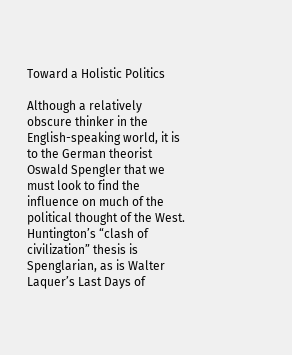Toward a Holistic Politics

Although a relatively obscure thinker in the English-speaking world, it is to the German theorist Oswald Spengler that we must look to find the influence on much of the political thought of the West. Huntington’s “clash of civilization” thesis is Spenglarian, as is Walter Laquer’s Last Days of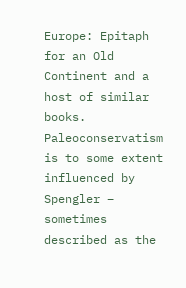Europe: Epitaph for an Old Continent and a host of similar books. Paleoconservatism is to some extent influenced by Spengler – sometimes described as the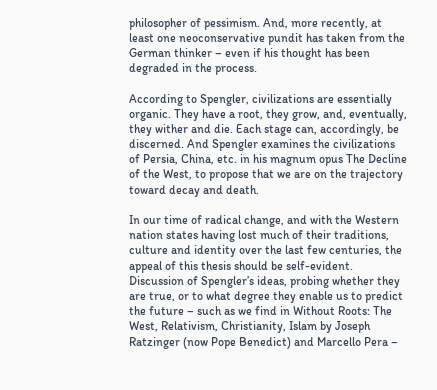philosopher of pessimism. And, more recently, at least one neoconservative pundit has taken from the German thinker – even if his thought has been degraded in the process.

According to Spengler, civilizations are essentially organic. They have a root, they grow, and, eventually, they wither and die. Each stage can, accordingly, be discerned. And Spengler examines the civilizations of Persia, China, etc. in his magnum opus The Decline of the West, to propose that we are on the trajectory toward decay and death.

In our time of radical change, and with the Western nation states having lost much of their traditions, culture and identity over the last few centuries, the appeal of this thesis should be self-evident. Discussion of Spengler’s ideas, probing whether they are true, or to what degree they enable us to predict the future – such as we find in Without Roots: The West, Relativism, Christianity, Islam by Joseph Ratzinger (now Pope Benedict) and Marcello Pera –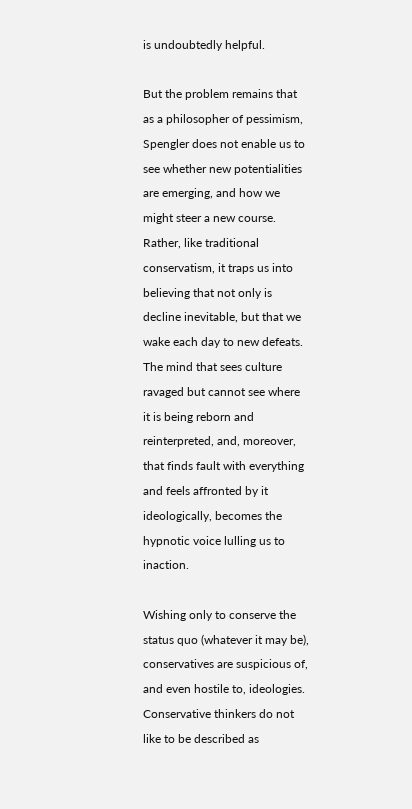is undoubtedly helpful.

But the problem remains that as a philosopher of pessimism, Spengler does not enable us to see whether new potentialities are emerging, and how we might steer a new course. Rather, like traditional conservatism, it traps us into believing that not only is decline inevitable, but that we wake each day to new defeats. The mind that sees culture ravaged but cannot see where it is being reborn and reinterpreted, and, moreover, that finds fault with everything and feels affronted by it ideologically, becomes the hypnotic voice lulling us to inaction.

Wishing only to conserve the status quo (whatever it may be), conservatives are suspicious of, and even hostile to, ideologies. Conservative thinkers do not like to be described as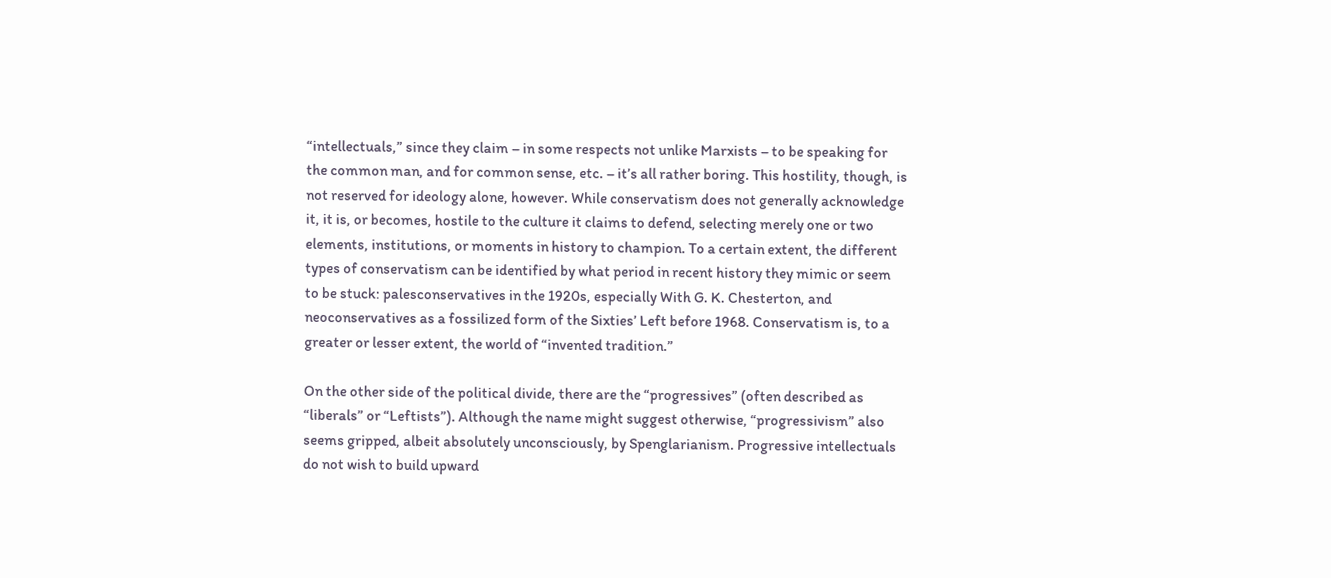“intellectuals,” since they claim – in some respects not unlike Marxists – to be speaking for the common man, and for common sense, etc. – it’s all rather boring. This hostility, though, is not reserved for ideology alone, however. While conservatism does not generally acknowledge it, it is, or becomes, hostile to the culture it claims to defend, selecting merely one or two elements, institutions, or moments in history to champion. To a certain extent, the different types of conservatism can be identified by what period in recent history they mimic or seem to be stuck: palesconservatives in the 1920s, especially With G. K. Chesterton, and neoconservatives as a fossilized form of the Sixties’ Left before 1968. Conservatism is, to a greater or lesser extent, the world of “invented tradition.”

On the other side of the political divide, there are the “progressives” (often described as “liberals” or “Leftists”). Although the name might suggest otherwise, “progressivism” also seems gripped, albeit absolutely unconsciously, by Spenglarianism. Progressive intellectuals do not wish to build upward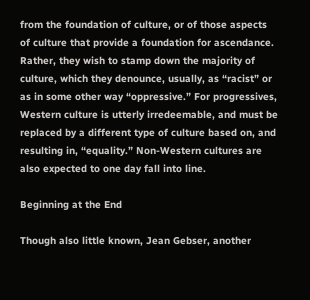from the foundation of culture, or of those aspects of culture that provide a foundation for ascendance. Rather, they wish to stamp down the majority of culture, which they denounce, usually, as “racist” or as in some other way “oppressive.” For progressives, Western culture is utterly irredeemable, and must be replaced by a different type of culture based on, and resulting in, “equality.” Non-Western cultures are also expected to one day fall into line.

Beginning at the End

Though also little known, Jean Gebser, another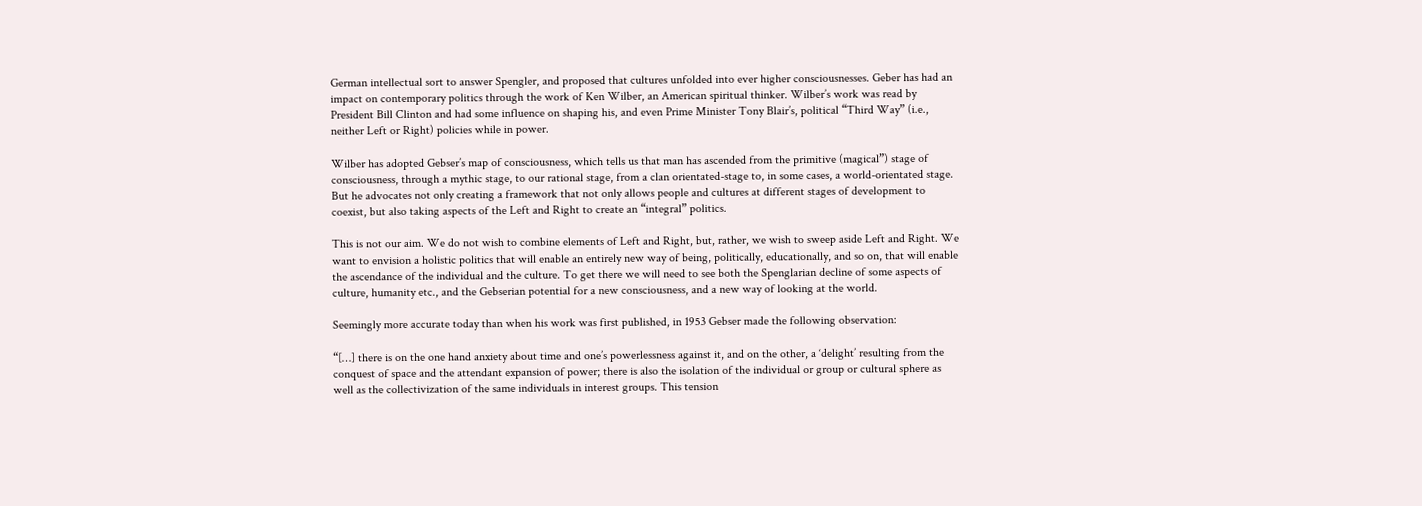German intellectual sort to answer Spengler, and proposed that cultures unfolded into ever higher consciousnesses. Geber has had an impact on contemporary politics through the work of Ken Wilber, an American spiritual thinker. Wilber’s work was read by President Bill Clinton and had some influence on shaping his, and even Prime Minister Tony Blair’s, political “Third Way” (i.e., neither Left or Right) policies while in power.

Wilber has adopted Gebser’s map of consciousness, which tells us that man has ascended from the primitive (magical”) stage of consciousness, through a mythic stage, to our rational stage, from a clan orientated-stage to, in some cases, a world-orientated stage. But he advocates not only creating a framework that not only allows people and cultures at different stages of development to coexist, but also taking aspects of the Left and Right to create an “integral” politics.

This is not our aim. We do not wish to combine elements of Left and Right, but, rather, we wish to sweep aside Left and Right. We want to envision a holistic politics that will enable an entirely new way of being, politically, educationally, and so on, that will enable the ascendance of the individual and the culture. To get there we will need to see both the Spenglarian decline of some aspects of culture, humanity etc., and the Gebserian potential for a new consciousness, and a new way of looking at the world.

Seemingly more accurate today than when his work was first published, in 1953 Gebser made the following observation:

“[…] there is on the one hand anxiety about time and one’s powerlessness against it, and on the other, a ‘delight’ resulting from the conquest of space and the attendant expansion of power; there is also the isolation of the individual or group or cultural sphere as well as the collectivization of the same individuals in interest groups. This tension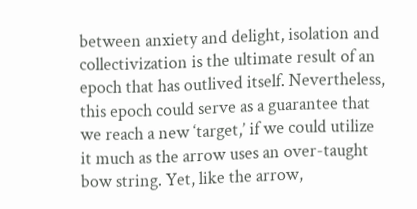between anxiety and delight, isolation and collectivization is the ultimate result of an epoch that has outlived itself. Nevertheless, this epoch could serve as a guarantee that we reach a new ‘target,’ if we could utilize it much as the arrow uses an over-taught bow string. Yet, like the arrow,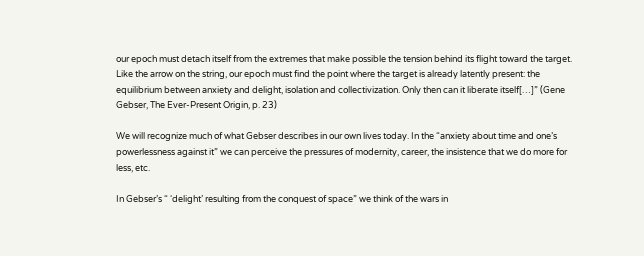our epoch must detach itself from the extremes that make possible the tension behind its flight toward the target. Like the arrow on the string, our epoch must find the point where the target is already latently present: the equilibrium between anxiety and delight, isolation and collectivization. Only then can it liberate itself[…]” (Gene Gebser, The Ever-Present Origin, p. 23)

We will recognize much of what Gebser describes in our own lives today. In the “anxiety about time and one’s powerlessness against it” we can perceive the pressures of modernity, career, the insistence that we do more for less, etc.

In Gebser’s “ ‘delight’ resulting from the conquest of space” we think of the wars in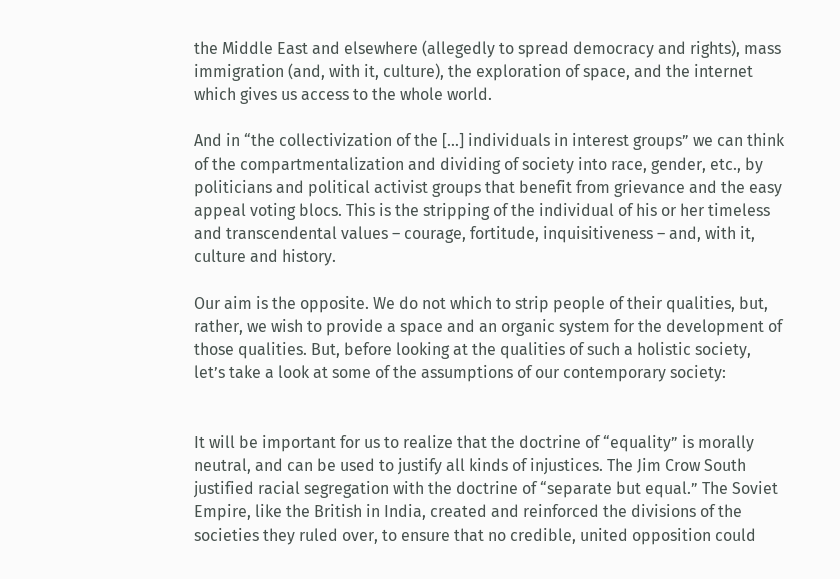the Middle East and elsewhere (allegedly to spread democracy and rights), mass immigration (and, with it, culture), the exploration of space, and the internet which gives us access to the whole world.

And in “the collectivization of the […] individuals in interest groups” we can think of the compartmentalization and dividing of society into race, gender, etc., by politicians and political activist groups that benefit from grievance and the easy appeal voting blocs. This is the stripping of the individual of his or her timeless and transcendental values – courage, fortitude, inquisitiveness – and, with it, culture and history.

Our aim is the opposite. We do not which to strip people of their qualities, but, rather, we wish to provide a space and an organic system for the development of those qualities. But, before looking at the qualities of such a holistic society, let’s take a look at some of the assumptions of our contemporary society:


It will be important for us to realize that the doctrine of “equality” is morally neutral, and can be used to justify all kinds of injustices. The Jim Crow South justified racial segregation with the doctrine of “separate but equal.” The Soviet Empire, like the British in India, created and reinforced the divisions of the societies they ruled over, to ensure that no credible, united opposition could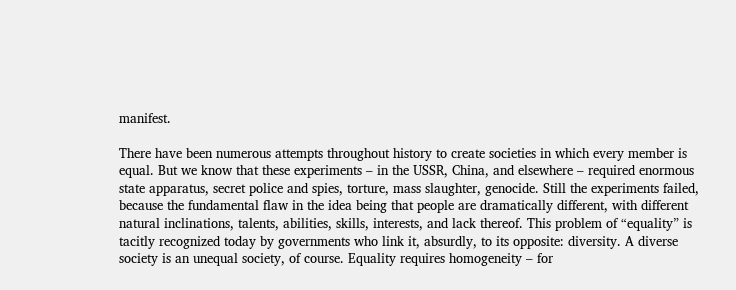manifest.

There have been numerous attempts throughout history to create societies in which every member is equal. But we know that these experiments – in the USSR, China, and elsewhere – required enormous state apparatus, secret police and spies, torture, mass slaughter, genocide. Still the experiments failed, because the fundamental flaw in the idea being that people are dramatically different, with different natural inclinations, talents, abilities, skills, interests, and lack thereof. This problem of “equality” is tacitly recognized today by governments who link it, absurdly, to its opposite: diversity. A diverse society is an unequal society, of course. Equality requires homogeneity – for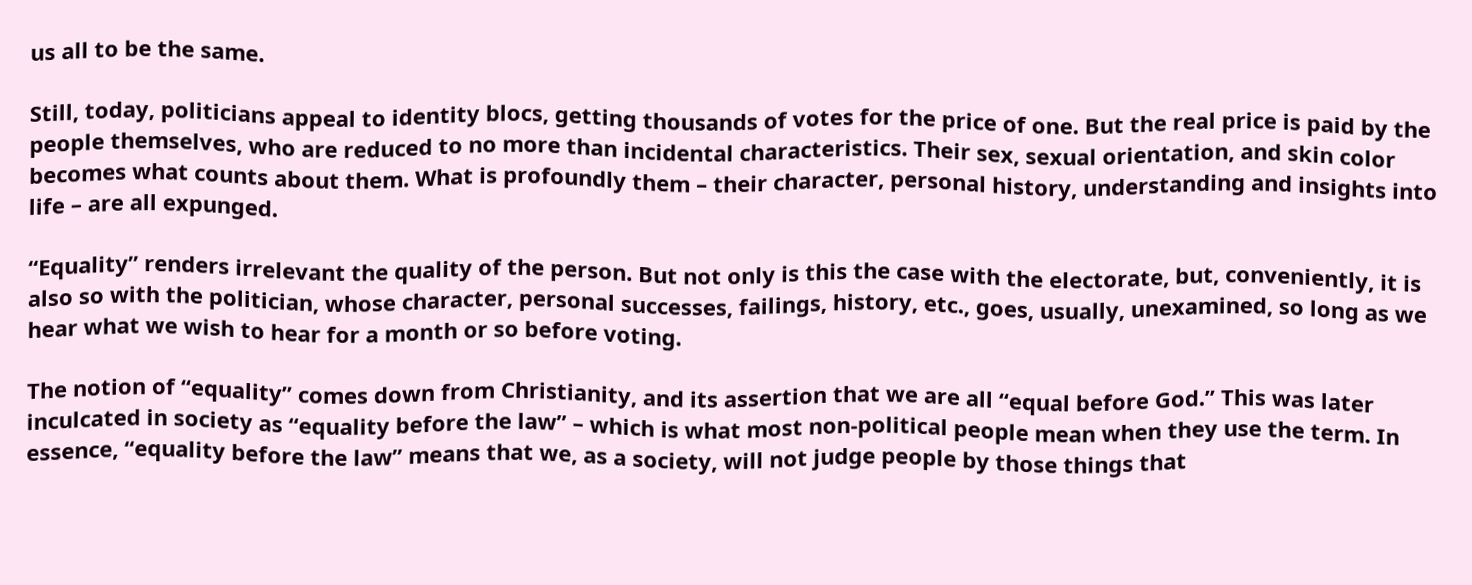us all to be the same.

Still, today, politicians appeal to identity blocs, getting thousands of votes for the price of one. But the real price is paid by the people themselves, who are reduced to no more than incidental characteristics. Their sex, sexual orientation, and skin color becomes what counts about them. What is profoundly them – their character, personal history, understanding and insights into life – are all expunged.

“Equality” renders irrelevant the quality of the person. But not only is this the case with the electorate, but, conveniently, it is also so with the politician, whose character, personal successes, failings, history, etc., goes, usually, unexamined, so long as we hear what we wish to hear for a month or so before voting.

The notion of “equality” comes down from Christianity, and its assertion that we are all “equal before God.” This was later inculcated in society as “equality before the law” – which is what most non-political people mean when they use the term. In essence, “equality before the law” means that we, as a society, will not judge people by those things that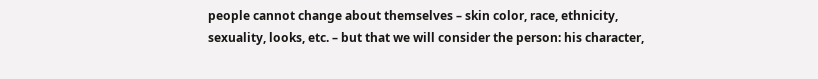people cannot change about themselves – skin color, race, ethnicity, sexuality, looks, etc. – but that we will consider the person: his character,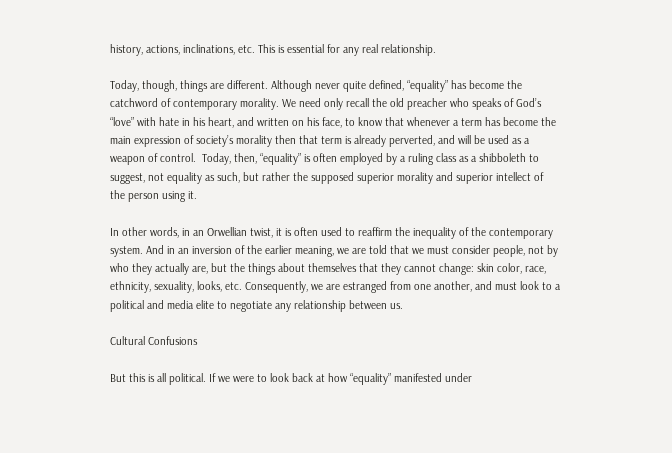history, actions, inclinations, etc. This is essential for any real relationship.

Today, though, things are different. Although never quite defined, “equality” has become the catchword of contemporary morality. We need only recall the old preacher who speaks of God’s “love” with hate in his heart, and written on his face, to know that whenever a term has become the main expression of society’s morality then that term is already perverted, and will be used as a weapon of control.  Today, then, “equality” is often employed by a ruling class as a shibboleth to suggest, not equality as such, but rather the supposed superior morality and superior intellect of the person using it.

In other words, in an Orwellian twist, it is often used to reaffirm the inequality of the contemporary system. And in an inversion of the earlier meaning, we are told that we must consider people, not by who they actually are, but the things about themselves that they cannot change: skin color, race, ethnicity, sexuality, looks, etc. Consequently, we are estranged from one another, and must look to a political and media elite to negotiate any relationship between us.

Cultural Confusions

But this is all political. If we were to look back at how “equality” manifested under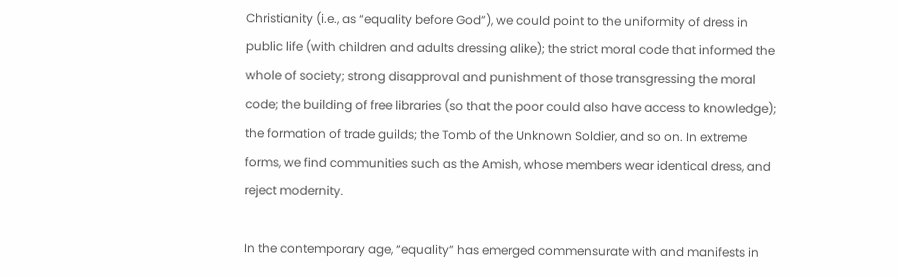Christianity (i.e., as “equality before God”), we could point to the uniformity of dress in public life (with children and adults dressing alike); the strict moral code that informed the whole of society; strong disapproval and punishment of those transgressing the moral code; the building of free libraries (so that the poor could also have access to knowledge); the formation of trade guilds; the Tomb of the Unknown Soldier, and so on. In extreme forms, we find communities such as the Amish, whose members wear identical dress, and reject modernity.

In the contemporary age, “equality” has emerged commensurate with and manifests in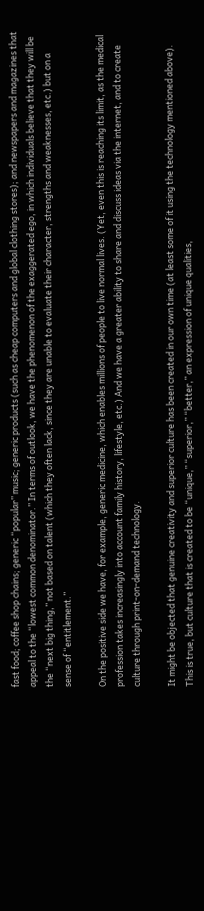fast food; coffee shop chains; generic “popular” music; generic products (such as cheap computers and global clothing stores); and newspapers and magazines that appeal to the “lowest common denominator.” In terms of outlook, we have the phenomenon of the exaggerated ego, in which individuals believe that they will be the “next big thing,” not based on talent (which they often lack, since they are unable to evaluate their character, strengths and weaknesses, etc.) but on a sense of “entitlement.”

On the positive side we have, for example, generic medicine, which enables millions of people to live normal lives. (Yet, even this is reaching its limit, as the medical profession takes increasingly into account family history, lifestyle, etc.) And we have a greater ability to share and discuss ideas via the internet, and to create culture through print-on-demand technology.

It might be objected that genuine creativity and superior culture has been created in our own time (at least some of it using the technology mentioned above). This is true, but culture that is created to be “unique,” “superior,” “better,” an expression of unique qualities,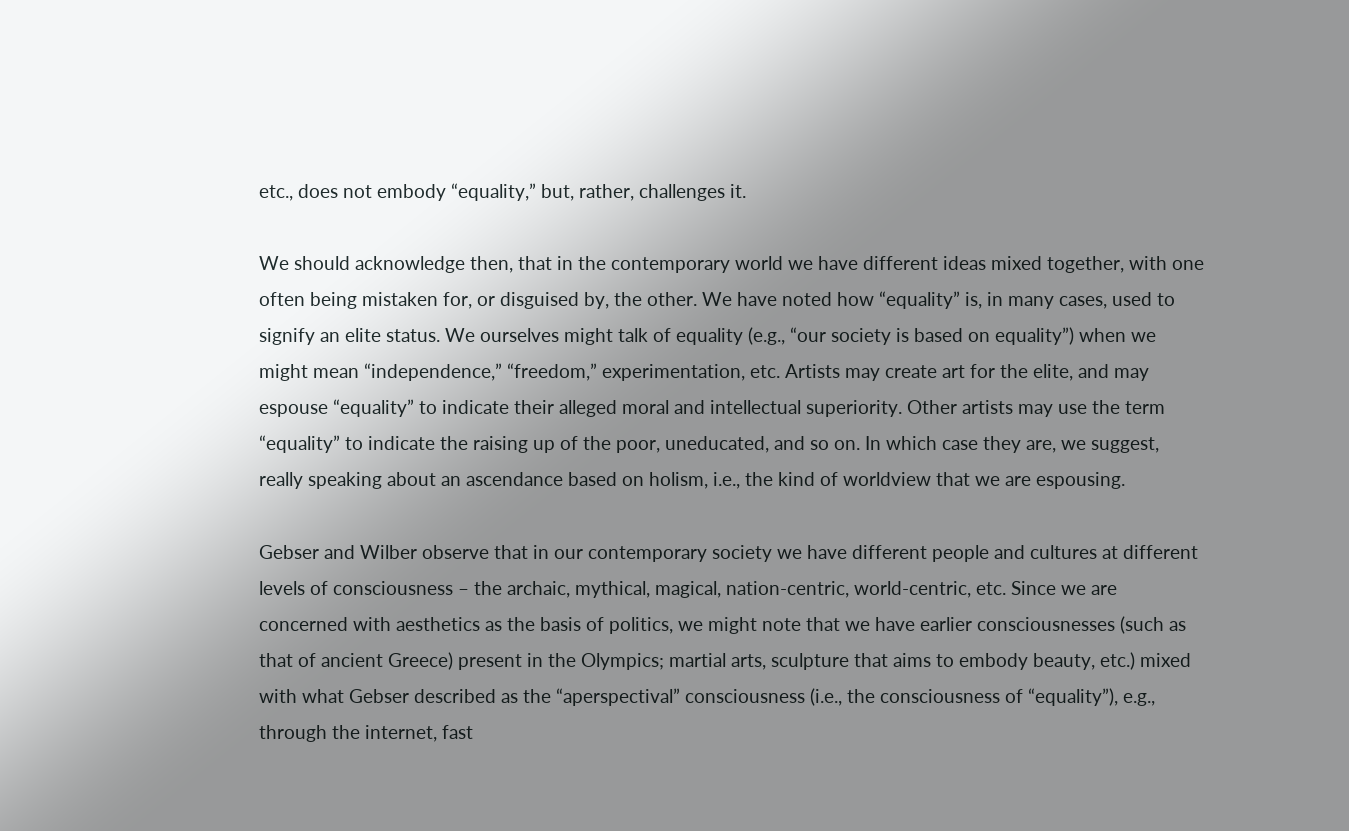etc., does not embody “equality,” but, rather, challenges it.

We should acknowledge then, that in the contemporary world we have different ideas mixed together, with one often being mistaken for, or disguised by, the other. We have noted how “equality” is, in many cases, used to signify an elite status. We ourselves might talk of equality (e.g., “our society is based on equality”) when we might mean “independence,” “freedom,” experimentation, etc. Artists may create art for the elite, and may espouse “equality” to indicate their alleged moral and intellectual superiority. Other artists may use the term “equality” to indicate the raising up of the poor, uneducated, and so on. In which case they are, we suggest, really speaking about an ascendance based on holism, i.e., the kind of worldview that we are espousing.

Gebser and Wilber observe that in our contemporary society we have different people and cultures at different levels of consciousness – the archaic, mythical, magical, nation-centric, world-centric, etc. Since we are concerned with aesthetics as the basis of politics, we might note that we have earlier consciousnesses (such as that of ancient Greece) present in the Olympics; martial arts, sculpture that aims to embody beauty, etc.) mixed with what Gebser described as the “aperspectival” consciousness (i.e., the consciousness of “equality”), e.g., through the internet, fast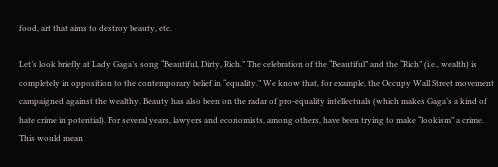food, art that aims to destroy beauty, etc.

Let’s look briefly at Lady Gaga’s song “Beautiful, Dirty, Rich.” The celebration of the “Beautiful” and the “Rich” (i.e., wealth) is completely in opposition to the contemporary belief in “equality.” We know that, for example, the Occupy Wall Street movement campaigned against the wealthy. Beauty has also been on the radar of pro-equality intellectuals (which makes Gaga’s a kind of hate crime in potential). For several years, lawyers and economists, among others, have been trying to make “lookism” a crime. This would mean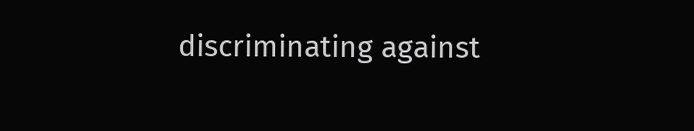discriminating against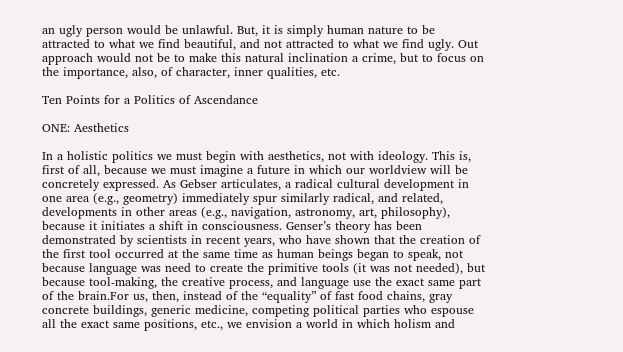an ugly person would be unlawful. But, it is simply human nature to be attracted to what we find beautiful, and not attracted to what we find ugly. Out approach would not be to make this natural inclination a crime, but to focus on the importance, also, of character, inner qualities, etc.

Ten Points for a Politics of Ascendance

ONE: Aesthetics

In a holistic politics we must begin with aesthetics, not with ideology. This is, first of all, because we must imagine a future in which our worldview will be concretely expressed. As Gebser articulates, a radical cultural development in one area (e.g., geometry) immediately spur similarly radical, and related, developments in other areas (e.g., navigation, astronomy, art, philosophy), because it initiates a shift in consciousness. Genser’s theory has been demonstrated by scientists in recent years, who have shown that the creation of the first tool occurred at the same time as human beings began to speak, not because language was need to create the primitive tools (it was not needed), but because tool-making, the creative process, and language use the exact same part of the brain.For us, then, instead of the “equality” of fast food chains, gray concrete buildings, generic medicine, competing political parties who espouse all the exact same positions, etc., we envision a world in which holism and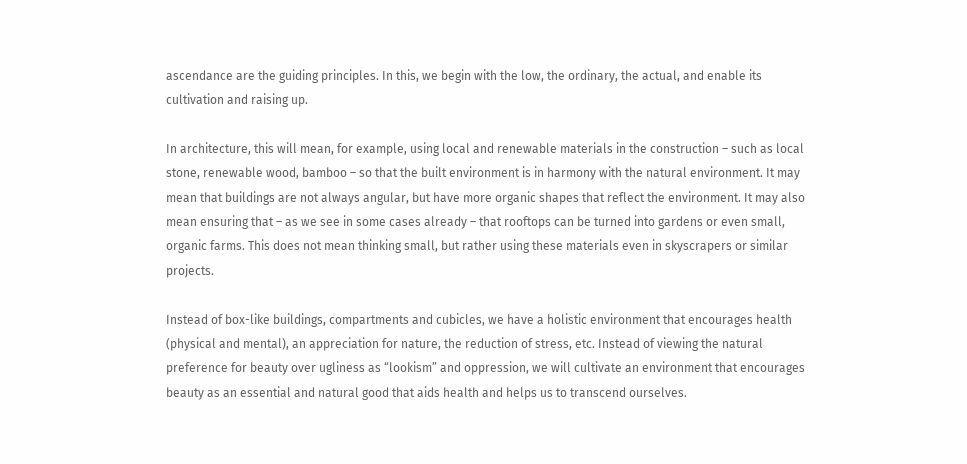ascendance are the guiding principles. In this, we begin with the low, the ordinary, the actual, and enable its cultivation and raising up.

In architecture, this will mean, for example, using local and renewable materials in the construction – such as local stone, renewable wood, bamboo – so that the built environment is in harmony with the natural environment. It may mean that buildings are not always angular, but have more organic shapes that reflect the environment. It may also mean ensuring that – as we see in some cases already – that rooftops can be turned into gardens or even small, organic farms. This does not mean thinking small, but rather using these materials even in skyscrapers or similar projects.

Instead of box-like buildings, compartments and cubicles, we have a holistic environment that encourages health (physical and mental), an appreciation for nature, the reduction of stress, etc. Instead of viewing the natural preference for beauty over ugliness as “lookism” and oppression, we will cultivate an environment that encourages beauty as an essential and natural good that aids health and helps us to transcend ourselves.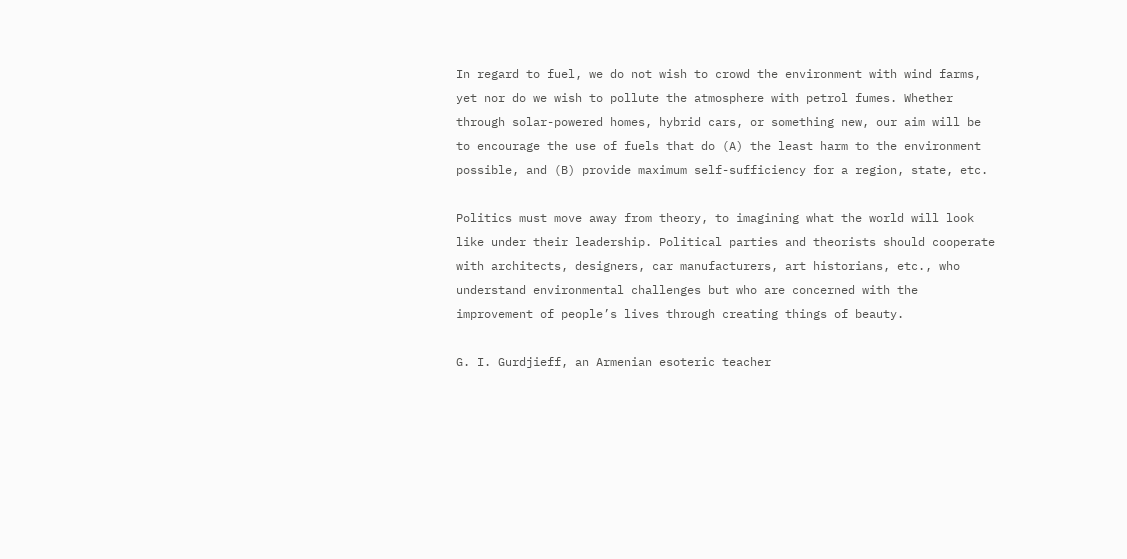In regard to fuel, we do not wish to crowd the environment with wind farms, yet nor do we wish to pollute the atmosphere with petrol fumes. Whether through solar-powered homes, hybrid cars, or something new, our aim will be to encourage the use of fuels that do (A) the least harm to the environment possible, and (B) provide maximum self-sufficiency for a region, state, etc.

Politics must move away from theory, to imagining what the world will look like under their leadership. Political parties and theorists should cooperate with architects, designers, car manufacturers, art historians, etc., who understand environmental challenges but who are concerned with the improvement of people’s lives through creating things of beauty.

G. I. Gurdjieff, an Armenian esoteric teacher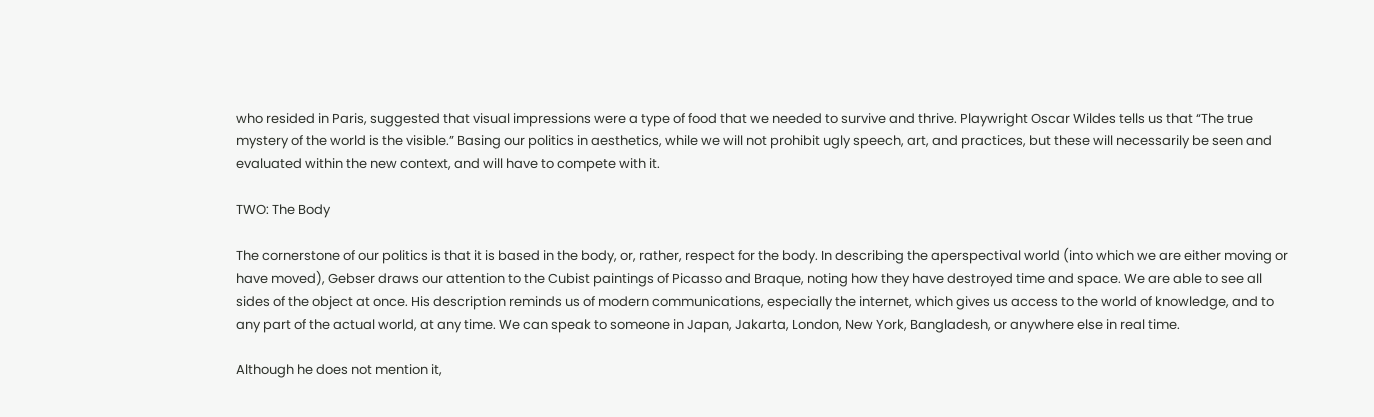who resided in Paris, suggested that visual impressions were a type of food that we needed to survive and thrive. Playwright Oscar Wildes tells us that “The true mystery of the world is the visible.” Basing our politics in aesthetics, while we will not prohibit ugly speech, art, and practices, but these will necessarily be seen and evaluated within the new context, and will have to compete with it.

TWO: The Body

The cornerstone of our politics is that it is based in the body, or, rather, respect for the body. In describing the aperspectival world (into which we are either moving or have moved), Gebser draws our attention to the Cubist paintings of Picasso and Braque, noting how they have destroyed time and space. We are able to see all sides of the object at once. His description reminds us of modern communications, especially the internet, which gives us access to the world of knowledge, and to any part of the actual world, at any time. We can speak to someone in Japan, Jakarta, London, New York, Bangladesh, or anywhere else in real time.

Although he does not mention it,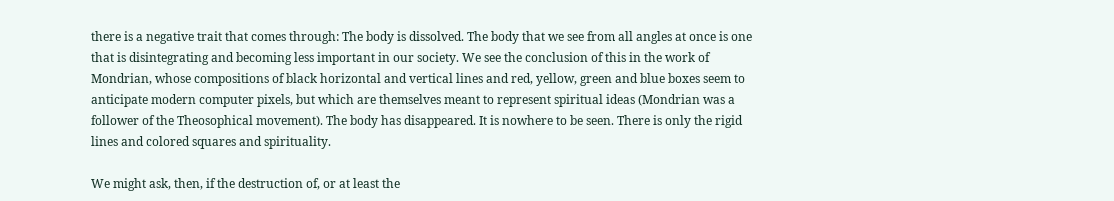there is a negative trait that comes through: The body is dissolved. The body that we see from all angles at once is one that is disintegrating and becoming less important in our society. We see the conclusion of this in the work of Mondrian, whose compositions of black horizontal and vertical lines and red, yellow, green and blue boxes seem to anticipate modern computer pixels, but which are themselves meant to represent spiritual ideas (Mondrian was a follower of the Theosophical movement). The body has disappeared. It is nowhere to be seen. There is only the rigid lines and colored squares and spirituality.

We might ask, then, if the destruction of, or at least the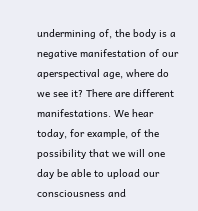undermining of, the body is a negative manifestation of our aperspectival age, where do we see it? There are different manifestations. We hear today, for example, of the possibility that we will one day be able to upload our consciousness and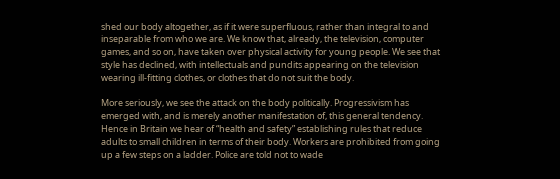shed our body altogether, as if it were superfluous, rather than integral to and inseparable from who we are. We know that, already, the television, computer games, and so on, have taken over physical activity for young people. We see that style has declined, with intellectuals and pundits appearing on the television wearing ill-fitting clothes, or clothes that do not suit the body.

More seriously, we see the attack on the body politically. Progressivism has emerged with, and is merely another manifestation of, this general tendency. Hence in Britain we hear of “health and safety” establishing rules that reduce adults to small children in terms of their body. Workers are prohibited from going up a few steps on a ladder. Police are told not to wade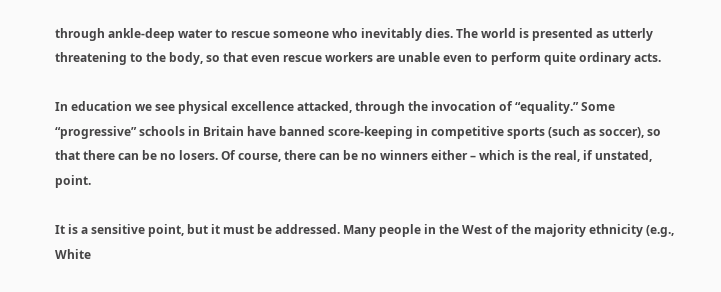through ankle-deep water to rescue someone who inevitably dies. The world is presented as utterly threatening to the body, so that even rescue workers are unable even to perform quite ordinary acts.

In education we see physical excellence attacked, through the invocation of “equality.” Some “progressive” schools in Britain have banned score-keeping in competitive sports (such as soccer), so that there can be no losers. Of course, there can be no winners either – which is the real, if unstated, point.

It is a sensitive point, but it must be addressed. Many people in the West of the majority ethnicity (e.g., White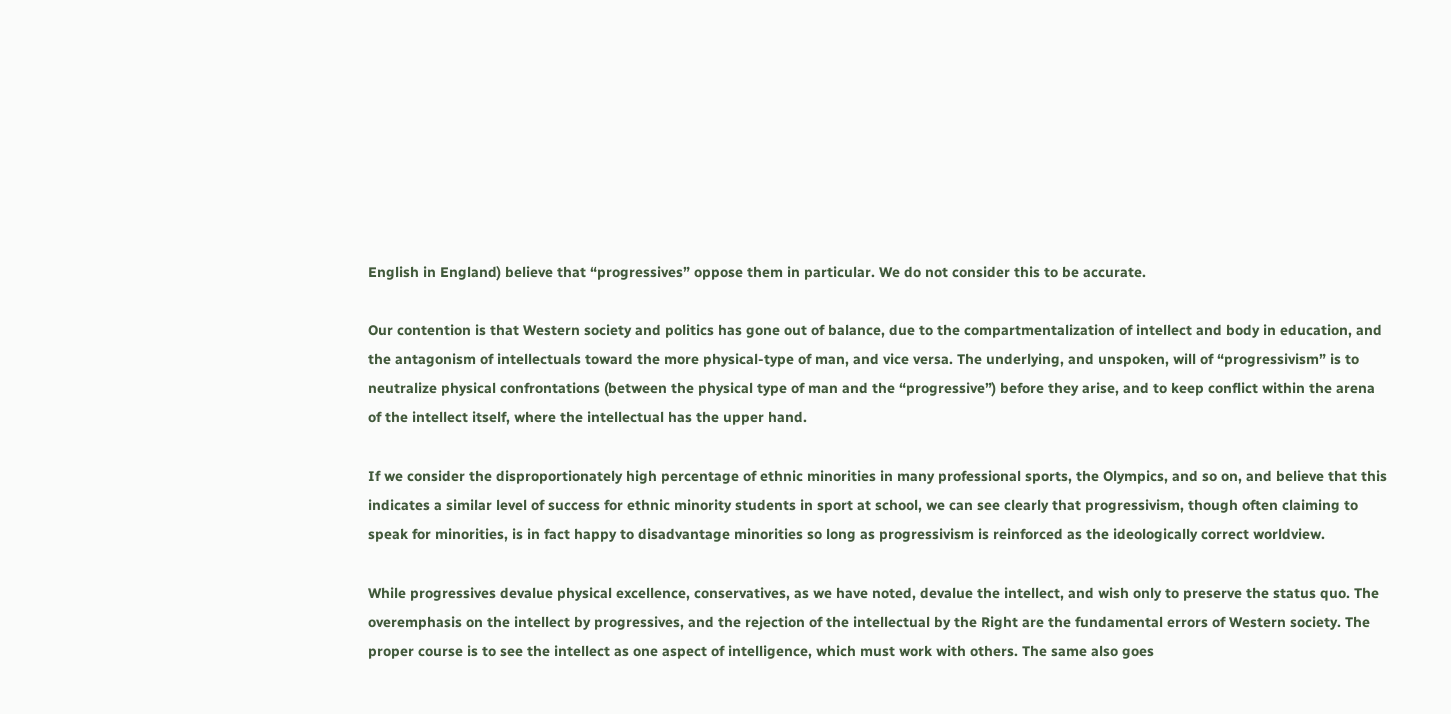English in England) believe that “progressives” oppose them in particular. We do not consider this to be accurate.

Our contention is that Western society and politics has gone out of balance, due to the compartmentalization of intellect and body in education, and the antagonism of intellectuals toward the more physical-type of man, and vice versa. The underlying, and unspoken, will of “progressivism” is to neutralize physical confrontations (between the physical type of man and the “progressive”) before they arise, and to keep conflict within the arena of the intellect itself, where the intellectual has the upper hand.

If we consider the disproportionately high percentage of ethnic minorities in many professional sports, the Olympics, and so on, and believe that this indicates a similar level of success for ethnic minority students in sport at school, we can see clearly that progressivism, though often claiming to speak for minorities, is in fact happy to disadvantage minorities so long as progressivism is reinforced as the ideologically correct worldview.

While progressives devalue physical excellence, conservatives, as we have noted, devalue the intellect, and wish only to preserve the status quo. The overemphasis on the intellect by progressives, and the rejection of the intellectual by the Right are the fundamental errors of Western society. The proper course is to see the intellect as one aspect of intelligence, which must work with others. The same also goes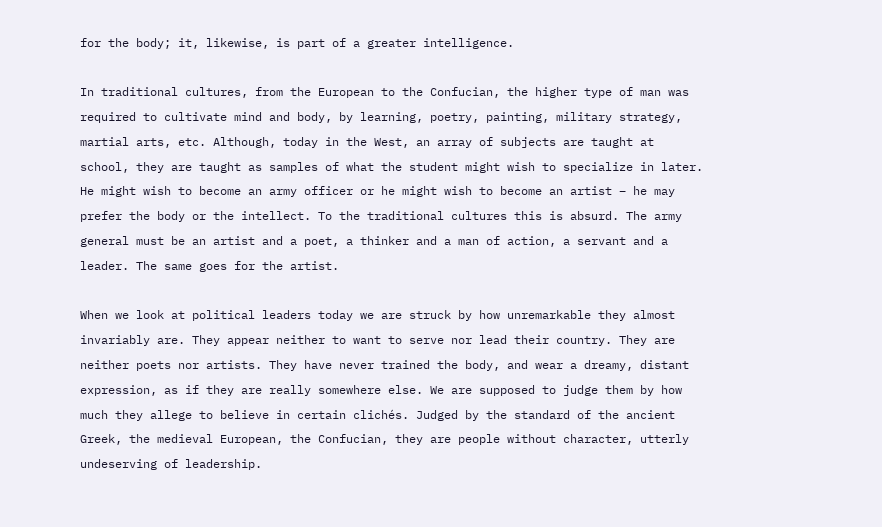for the body; it, likewise, is part of a greater intelligence.

In traditional cultures, from the European to the Confucian, the higher type of man was required to cultivate mind and body, by learning, poetry, painting, military strategy, martial arts, etc. Although, today in the West, an array of subjects are taught at school, they are taught as samples of what the student might wish to specialize in later. He might wish to become an army officer or he might wish to become an artist – he may prefer the body or the intellect. To the traditional cultures this is absurd. The army general must be an artist and a poet, a thinker and a man of action, a servant and a leader. The same goes for the artist.

When we look at political leaders today we are struck by how unremarkable they almost invariably are. They appear neither to want to serve nor lead their country. They are neither poets nor artists. They have never trained the body, and wear a dreamy, distant expression, as if they are really somewhere else. We are supposed to judge them by how much they allege to believe in certain clichés. Judged by the standard of the ancient Greek, the medieval European, the Confucian, they are people without character, utterly undeserving of leadership.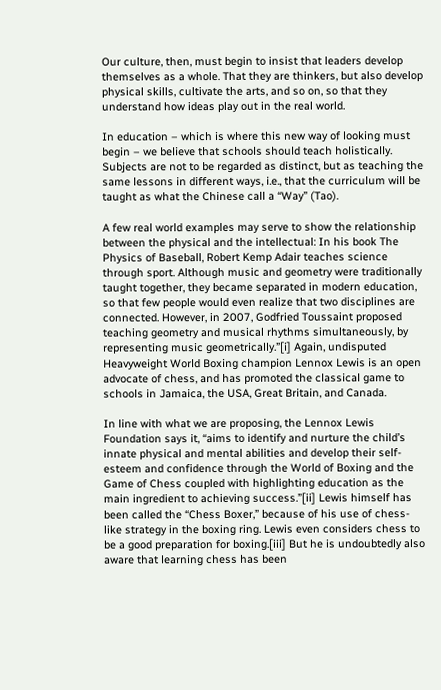Our culture, then, must begin to insist that leaders develop themselves as a whole. That they are thinkers, but also develop physical skills, cultivate the arts, and so on, so that they understand how ideas play out in the real world.

In education – which is where this new way of looking must begin – we believe that schools should teach holistically. Subjects are not to be regarded as distinct, but as teaching the same lessons in different ways, i.e., that the curriculum will be taught as what the Chinese call a “Way” (Tao).

A few real world examples may serve to show the relationship between the physical and the intellectual: In his book The Physics of Baseball, Robert Kemp Adair teaches science through sport. Although music and geometry were traditionally taught together, they became separated in modern education, so that few people would even realize that two disciplines are connected. However, in 2007, Godfried Toussaint proposed teaching geometry and musical rhythms simultaneously, by representing music geometrically.”[i] Again, undisputed Heavyweight World Boxing champion Lennox Lewis is an open advocate of chess, and has promoted the classical game to schools in Jamaica, the USA, Great Britain, and Canada.

In line with what we are proposing, the Lennox Lewis Foundation says it, “aims to identify and nurture the child’s innate physical and mental abilities and develop their self-esteem and confidence through the World of Boxing and the Game of Chess coupled with highlighting education as the main ingredient to achieving success.”[ii] Lewis himself has been called the “Chess Boxer,” because of his use of chess-like strategy in the boxing ring. Lewis even considers chess to be a good preparation for boxing.[iii] But he is undoubtedly also aware that learning chess has been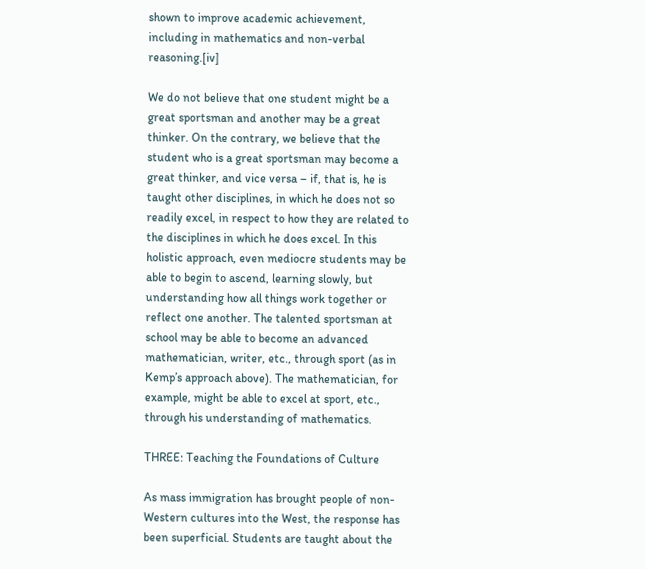shown to improve academic achievement, including in mathematics and non-verbal reasoning.[iv]

We do not believe that one student might be a great sportsman and another may be a great thinker. On the contrary, we believe that the student who is a great sportsman may become a great thinker, and vice versa – if, that is, he is taught other disciplines, in which he does not so readily excel, in respect to how they are related to the disciplines in which he does excel. In this holistic approach, even mediocre students may be able to begin to ascend, learning slowly, but understanding how all things work together or reflect one another. The talented sportsman at school may be able to become an advanced mathematician, writer, etc., through sport (as in Kemp’s approach above). The mathematician, for example, might be able to excel at sport, etc., through his understanding of mathematics.

THREE: Teaching the Foundations of Culture

As mass immigration has brought people of non-Western cultures into the West, the response has been superficial. Students are taught about the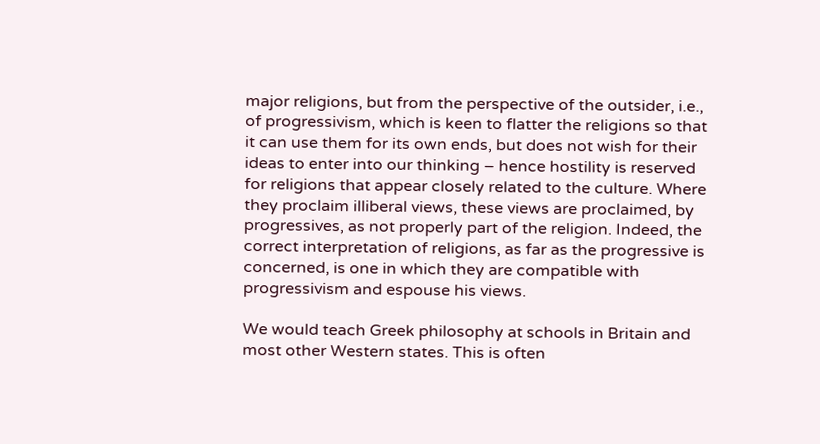major religions, but from the perspective of the outsider, i.e., of progressivism, which is keen to flatter the religions so that it can use them for its own ends, but does not wish for their ideas to enter into our thinking – hence hostility is reserved for religions that appear closely related to the culture. Where they proclaim illiberal views, these views are proclaimed, by progressives, as not properly part of the religion. Indeed, the correct interpretation of religions, as far as the progressive is concerned, is one in which they are compatible with progressivism and espouse his views.

We would teach Greek philosophy at schools in Britain and most other Western states. This is often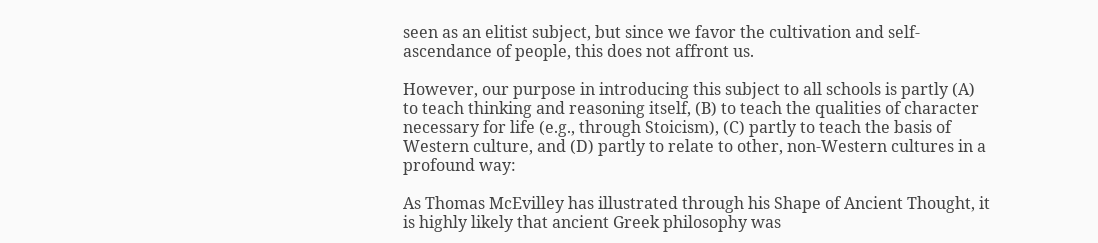seen as an elitist subject, but since we favor the cultivation and self-ascendance of people, this does not affront us.

However, our purpose in introducing this subject to all schools is partly (A) to teach thinking and reasoning itself, (B) to teach the qualities of character necessary for life (e.g., through Stoicism), (C) partly to teach the basis of Western culture, and (D) partly to relate to other, non-Western cultures in a profound way:

As Thomas McEvilley has illustrated through his Shape of Ancient Thought, it is highly likely that ancient Greek philosophy was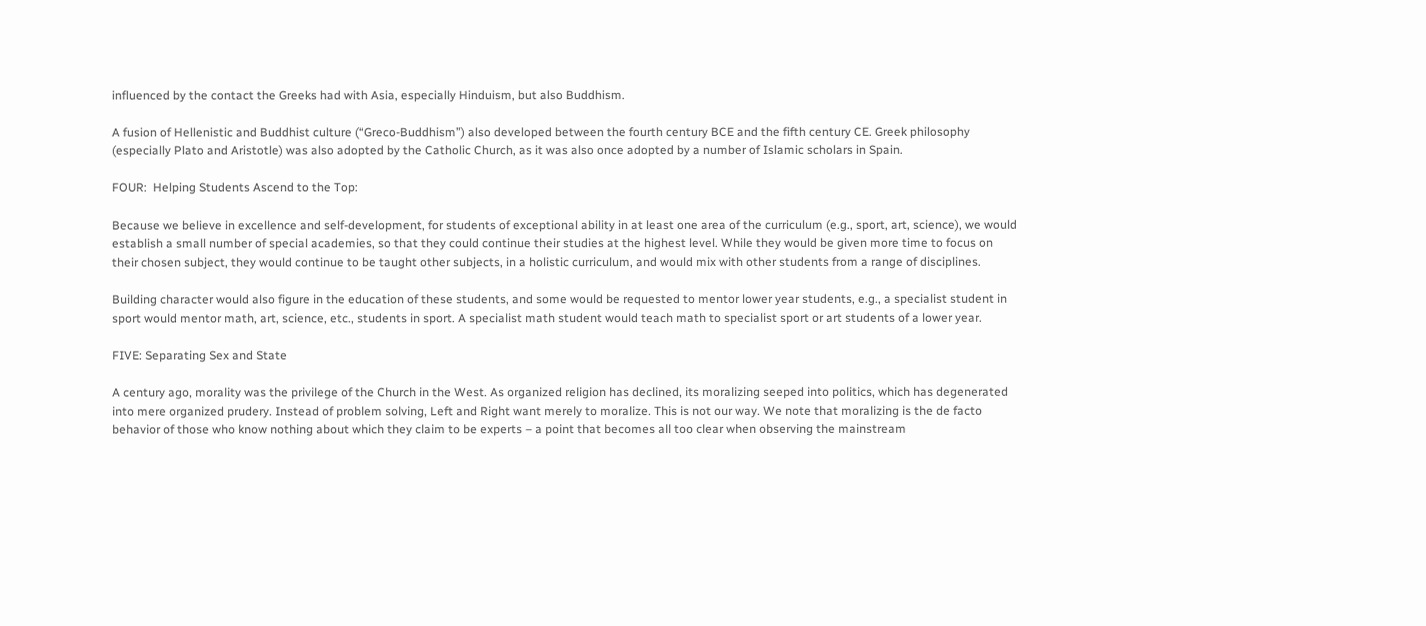influenced by the contact the Greeks had with Asia, especially Hinduism, but also Buddhism.

A fusion of Hellenistic and Buddhist culture (“Greco-Buddhism”) also developed between the fourth century BCE and the fifth century CE. Greek philosophy (especially Plato and Aristotle) was also adopted by the Catholic Church, as it was also once adopted by a number of Islamic scholars in Spain.

FOUR:  Helping Students Ascend to the Top:

Because we believe in excellence and self-development, for students of exceptional ability in at least one area of the curriculum (e.g., sport, art, science), we would establish a small number of special academies, so that they could continue their studies at the highest level. While they would be given more time to focus on their chosen subject, they would continue to be taught other subjects, in a holistic curriculum, and would mix with other students from a range of disciplines.

Building character would also figure in the education of these students, and some would be requested to mentor lower year students, e.g., a specialist student in sport would mentor math, art, science, etc., students in sport. A specialist math student would teach math to specialist sport or art students of a lower year.

FIVE: Separating Sex and State

A century ago, morality was the privilege of the Church in the West. As organized religion has declined, its moralizing seeped into politics, which has degenerated into mere organized prudery. Instead of problem solving, Left and Right want merely to moralize. This is not our way. We note that moralizing is the de facto behavior of those who know nothing about which they claim to be experts – a point that becomes all too clear when observing the mainstream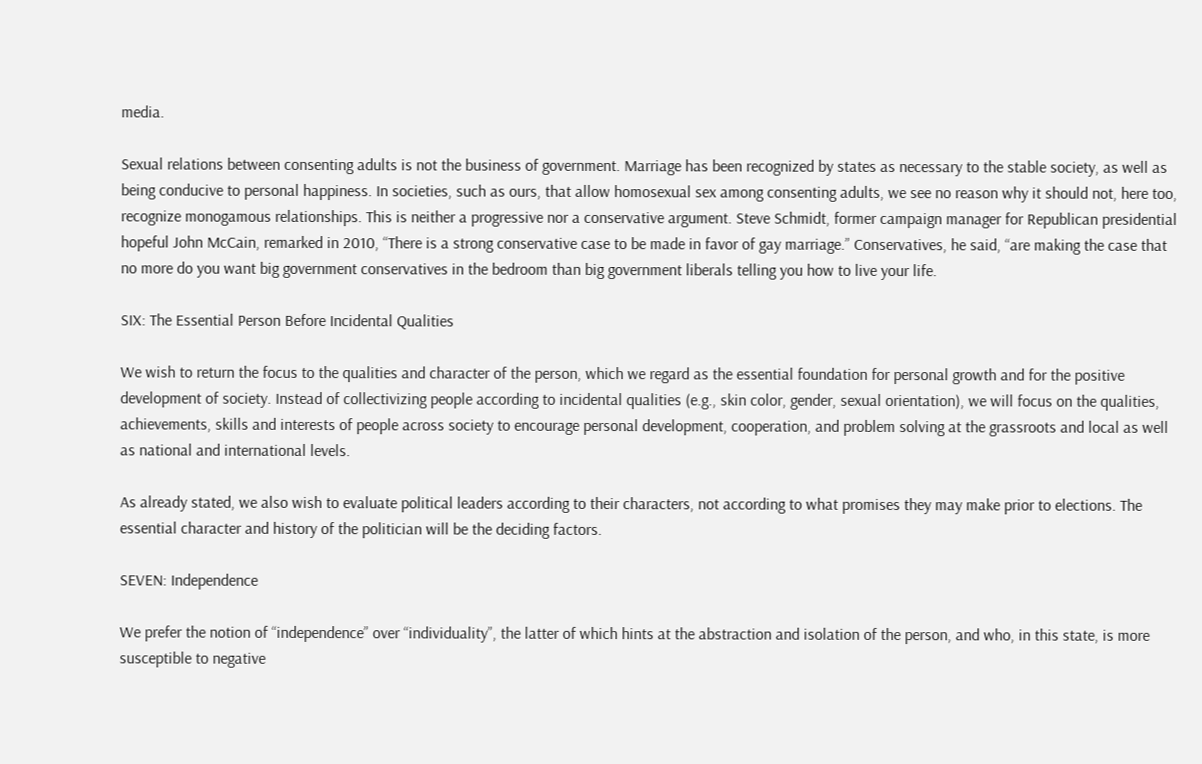media.

Sexual relations between consenting adults is not the business of government. Marriage has been recognized by states as necessary to the stable society, as well as being conducive to personal happiness. In societies, such as ours, that allow homosexual sex among consenting adults, we see no reason why it should not, here too, recognize monogamous relationships. This is neither a progressive nor a conservative argument. Steve Schmidt, former campaign manager for Republican presidential hopeful John McCain, remarked in 2010, “There is a strong conservative case to be made in favor of gay marriage.” Conservatives, he said, “are making the case that no more do you want big government conservatives in the bedroom than big government liberals telling you how to live your life.

SIX: The Essential Person Before Incidental Qualities

We wish to return the focus to the qualities and character of the person, which we regard as the essential foundation for personal growth and for the positive development of society. Instead of collectivizing people according to incidental qualities (e.g., skin color, gender, sexual orientation), we will focus on the qualities, achievements, skills and interests of people across society to encourage personal development, cooperation, and problem solving at the grassroots and local as well as national and international levels.

As already stated, we also wish to evaluate political leaders according to their characters, not according to what promises they may make prior to elections. The essential character and history of the politician will be the deciding factors.

SEVEN: Independence

We prefer the notion of “independence” over “individuality”, the latter of which hints at the abstraction and isolation of the person, and who, in this state, is more susceptible to negative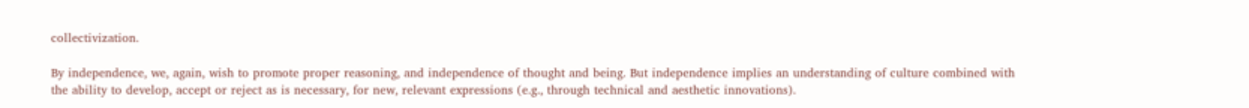collectivization.

By independence, we, again, wish to promote proper reasoning, and independence of thought and being. But independence implies an understanding of culture combined with the ability to develop, accept or reject as is necessary, for new, relevant expressions (e.g., through technical and aesthetic innovations).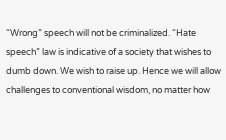“Wrong” speech will not be criminalized. “Hate speech” law is indicative of a society that wishes to dumb down. We wish to raise up. Hence we will allow challenges to conventional wisdom, no matter how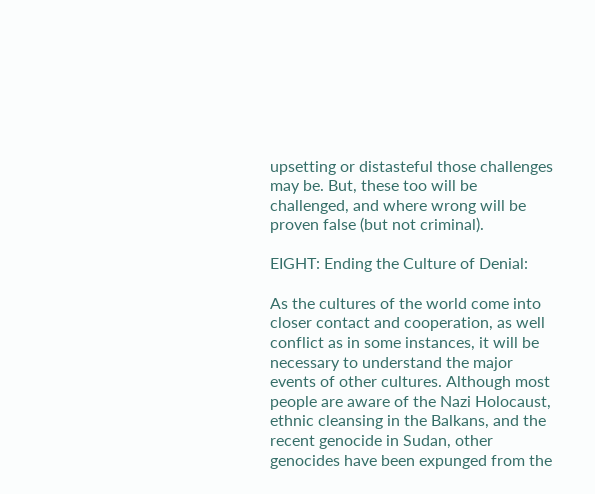upsetting or distasteful those challenges may be. But, these too will be challenged, and where wrong will be proven false (but not criminal).

EIGHT: Ending the Culture of Denial:

As the cultures of the world come into closer contact and cooperation, as well conflict as in some instances, it will be necessary to understand the major events of other cultures. Although most people are aware of the Nazi Holocaust, ethnic cleansing in the Balkans, and the recent genocide in Sudan, other genocides have been expunged from the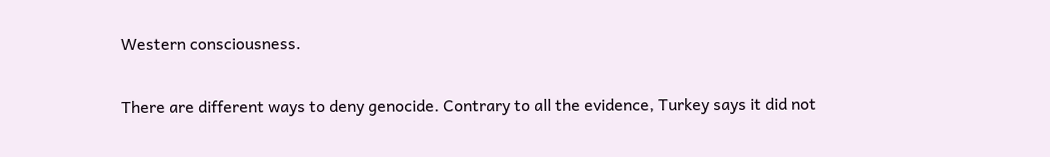Western consciousness.

There are different ways to deny genocide. Contrary to all the evidence, Turkey says it did not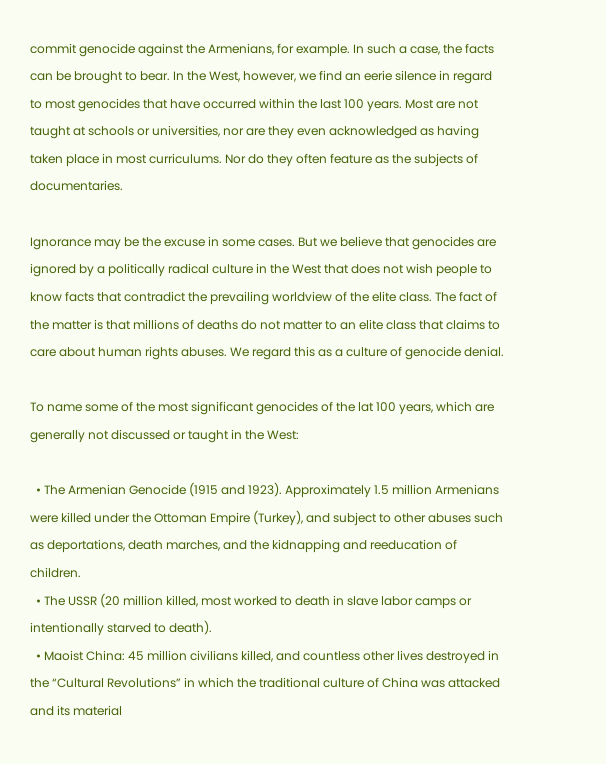commit genocide against the Armenians, for example. In such a case, the facts can be brought to bear. In the West, however, we find an eerie silence in regard to most genocides that have occurred within the last 100 years. Most are not taught at schools or universities, nor are they even acknowledged as having taken place in most curriculums. Nor do they often feature as the subjects of documentaries.

Ignorance may be the excuse in some cases. But we believe that genocides are ignored by a politically radical culture in the West that does not wish people to know facts that contradict the prevailing worldview of the elite class. The fact of the matter is that millions of deaths do not matter to an elite class that claims to care about human rights abuses. We regard this as a culture of genocide denial.

To name some of the most significant genocides of the lat 100 years, which are generally not discussed or taught in the West:

  • The Armenian Genocide (1915 and 1923). Approximately 1.5 million Armenians were killed under the Ottoman Empire (Turkey), and subject to other abuses such as deportations, death marches, and the kidnapping and reeducation of children.
  • The USSR (20 million killed, most worked to death in slave labor camps or intentionally starved to death).
  • Maoist China: 45 million civilians killed, and countless other lives destroyed in the “Cultural Revolutions” in which the traditional culture of China was attacked and its material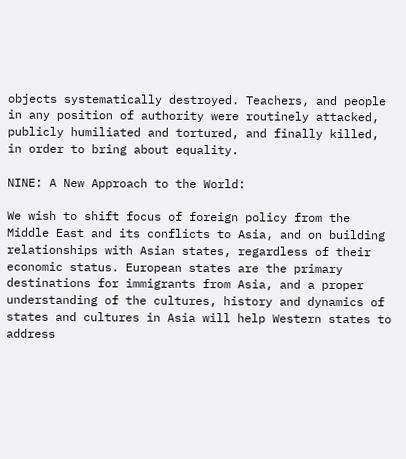objects systematically destroyed. Teachers, and people in any position of authority were routinely attacked, publicly humiliated and tortured, and finally killed, in order to bring about equality.

NINE: A New Approach to the World:

We wish to shift focus of foreign policy from the Middle East and its conflicts to Asia, and on building relationships with Asian states, regardless of their economic status. European states are the primary destinations for immigrants from Asia, and a proper understanding of the cultures, history and dynamics of states and cultures in Asia will help Western states to address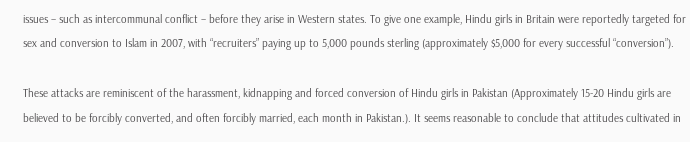issues – such as intercommunal conflict – before they arise in Western states. To give one example, Hindu girls in Britain were reportedly targeted for sex and conversion to Islam in 2007, with “recruiters” paying up to 5,000 pounds sterling (approximately $5,000 for every successful “conversion”).

These attacks are reminiscent of the harassment, kidnapping and forced conversion of Hindu girls in Pakistan (Approximately 15-20 Hindu girls are believed to be forcibly converted, and often forcibly married, each month in Pakistan.). It seems reasonable to conclude that attitudes cultivated in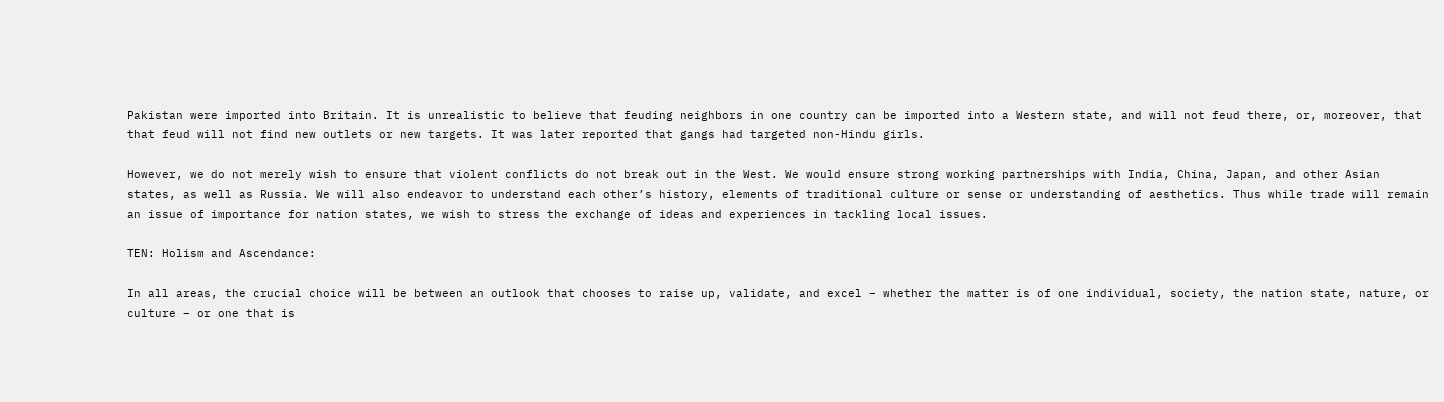Pakistan were imported into Britain. It is unrealistic to believe that feuding neighbors in one country can be imported into a Western state, and will not feud there, or, moreover, that that feud will not find new outlets or new targets. It was later reported that gangs had targeted non-Hindu girls.

However, we do not merely wish to ensure that violent conflicts do not break out in the West. We would ensure strong working partnerships with India, China, Japan, and other Asian states, as well as Russia. We will also endeavor to understand each other’s history, elements of traditional culture or sense or understanding of aesthetics. Thus while trade will remain an issue of importance for nation states, we wish to stress the exchange of ideas and experiences in tackling local issues.

TEN: Holism and Ascendance:

In all areas, the crucial choice will be between an outlook that chooses to raise up, validate, and excel – whether the matter is of one individual, society, the nation state, nature, or culture – or one that is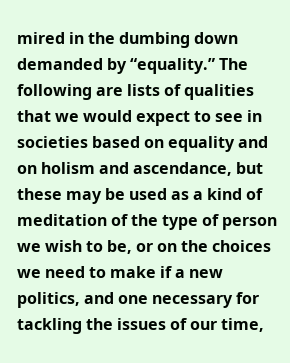mired in the dumbing down demanded by “equality.” The following are lists of qualities that we would expect to see in societies based on equality and on holism and ascendance, but these may be used as a kind of meditation of the type of person we wish to be, or on the choices we need to make if a new politics, and one necessary for tackling the issues of our time,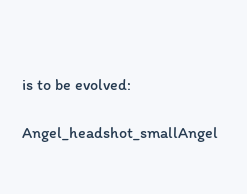is to be evolved:

Angel_headshot_smallAngel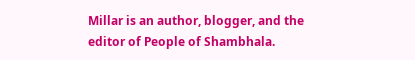Millar is an author, blogger, and the editor of People of Shambhala.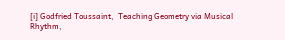[i] Godfried Toussaint,  Teaching Geometry via Musical Rhythm,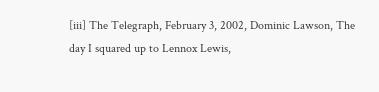[iii] The Telegraph, February 3, 2002, Dominic Lawson, The day I squared up to Lennox Lewis,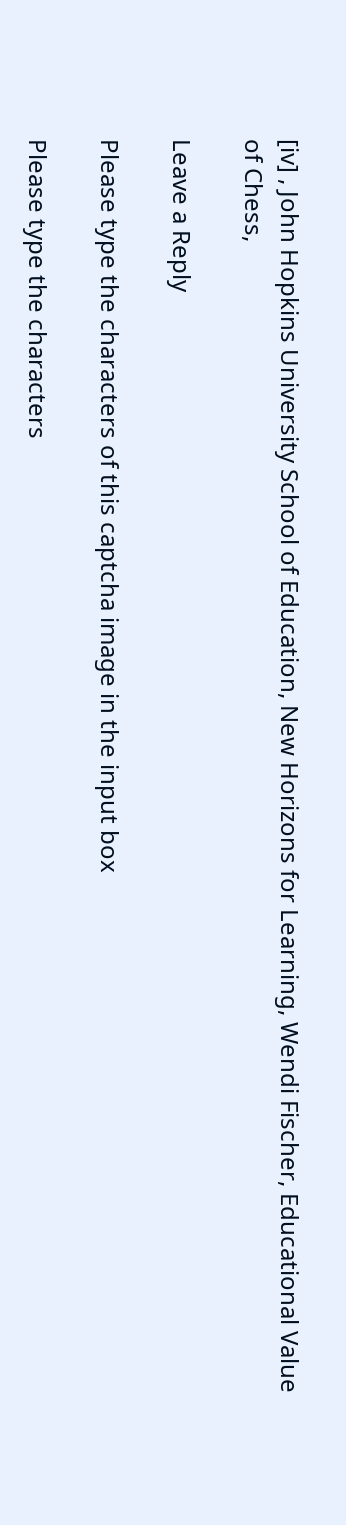[iv] , John Hopkins University School of Education, New Horizons for Learning, Wendi Fischer, Educational Value of Chess,

Leave a Reply

Please type the characters of this captcha image in the input box

Please type the characters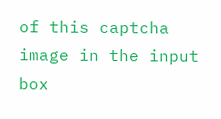of this captcha image in the input box